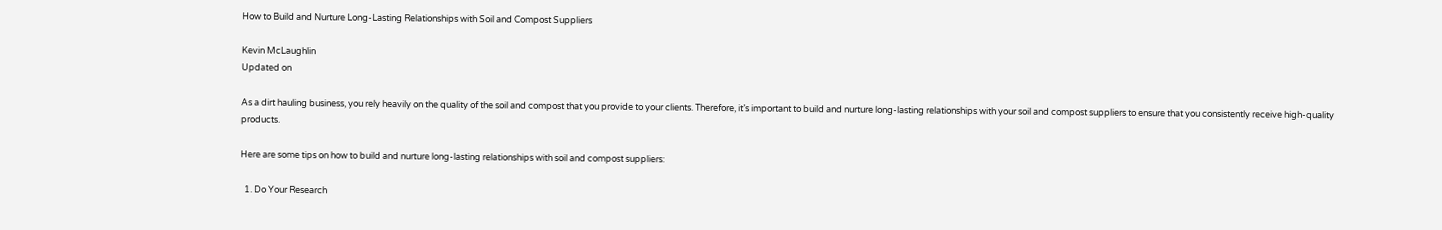How to Build and Nurture Long-Lasting Relationships with Soil and Compost Suppliers

Kevin McLaughlin
Updated on

As a dirt hauling business, you rely heavily on the quality of the soil and compost that you provide to your clients. Therefore, it’s important to build and nurture long-lasting relationships with your soil and compost suppliers to ensure that you consistently receive high-quality products.

Here are some tips on how to build and nurture long-lasting relationships with soil and compost suppliers:

  1. Do Your Research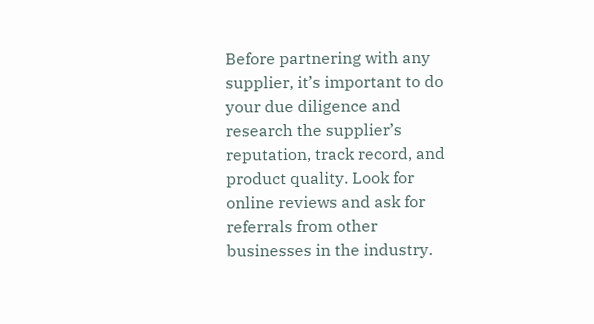Before partnering with any supplier, it’s important to do your due diligence and research the supplier’s reputation, track record, and product quality. Look for online reviews and ask for referrals from other businesses in the industry.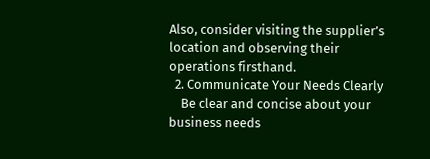Also, consider visiting the supplier’s location and observing their operations firsthand.
  2. Communicate Your Needs Clearly
    Be clear and concise about your business needs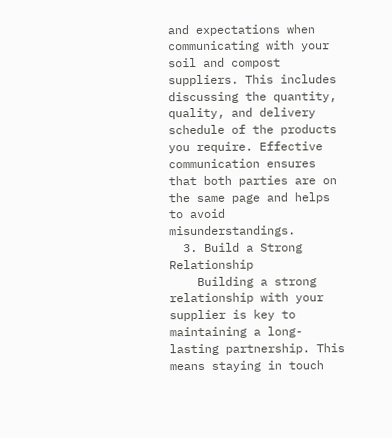and expectations when communicating with your soil and compost suppliers. This includes discussing the quantity, quality, and delivery schedule of the products you require. Effective communication ensures that both parties are on the same page and helps to avoid misunderstandings.
  3. Build a Strong Relationship
    Building a strong relationship with your supplier is key to maintaining a long-lasting partnership. This means staying in touch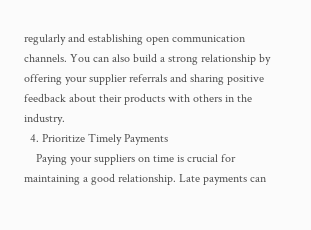regularly and establishing open communication channels. You can also build a strong relationship by offering your supplier referrals and sharing positive feedback about their products with others in the industry.
  4. Prioritize Timely Payments
    Paying your suppliers on time is crucial for maintaining a good relationship. Late payments can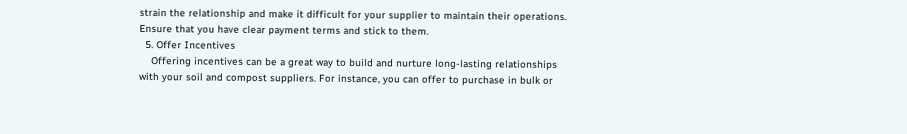strain the relationship and make it difficult for your supplier to maintain their operations. Ensure that you have clear payment terms and stick to them.
  5. Offer Incentives
    Offering incentives can be a great way to build and nurture long-lasting relationships with your soil and compost suppliers. For instance, you can offer to purchase in bulk or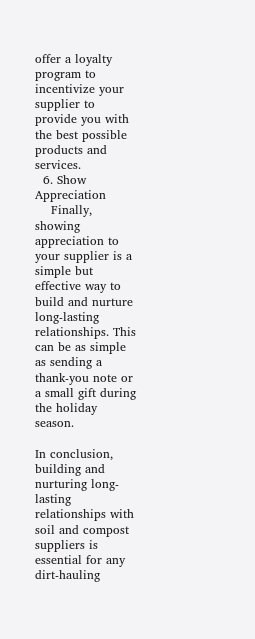offer a loyalty program to incentivize your supplier to provide you with the best possible products and services.
  6. Show Appreciation
    Finally, showing appreciation to your supplier is a simple but effective way to build and nurture long-lasting relationships. This can be as simple as sending a thank-you note or a small gift during the holiday season.

In conclusion, building and nurturing long-lasting relationships with soil and compost suppliers is essential for any dirt-hauling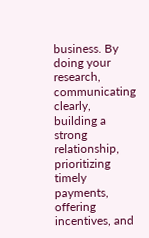business. By doing your research, communicating clearly, building a strong relationship, prioritizing timely payments, offering incentives, and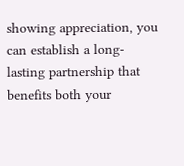showing appreciation, you can establish a long-lasting partnership that benefits both your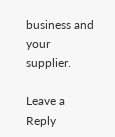business and your supplier.

Leave a Reply